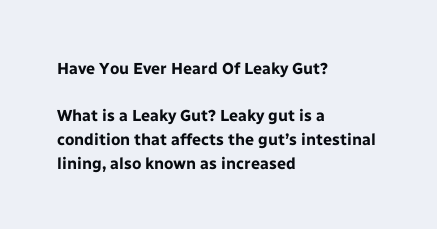Have You Ever Heard Of Leaky Gut?

What is a Leaky Gut? Leaky gut is a condition that affects the gut’s intestinal lining, also known as increased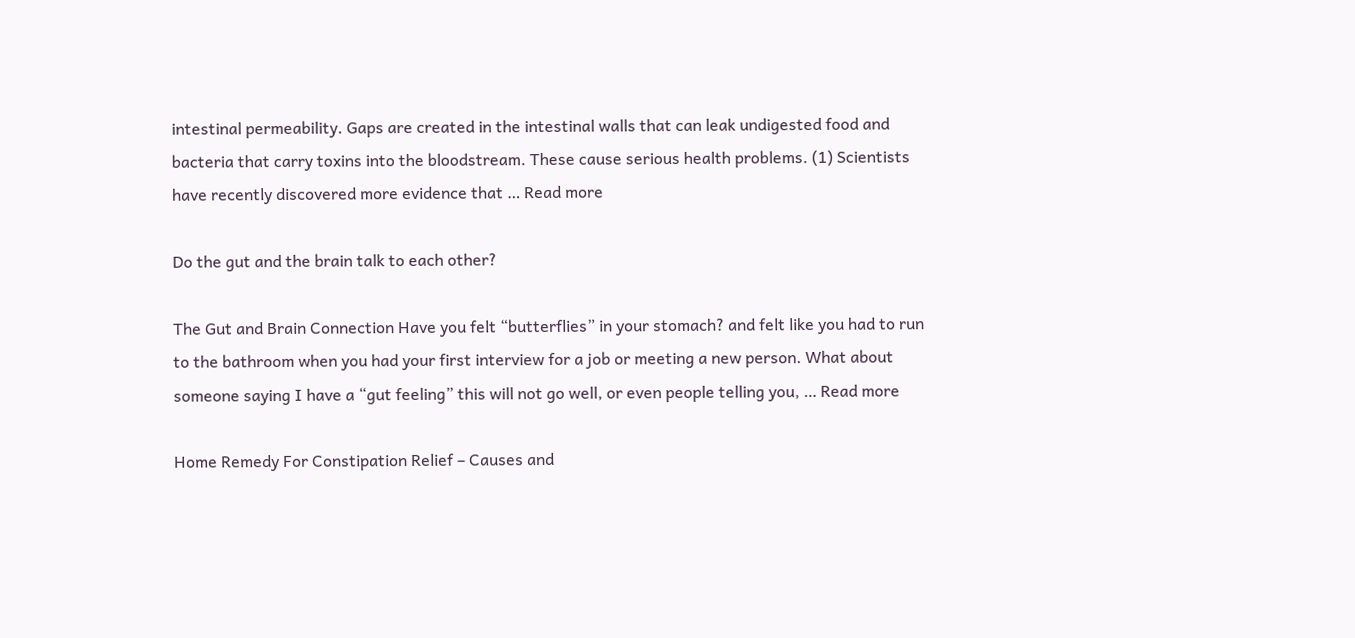intestinal permeability. Gaps are created in the intestinal walls that can leak undigested food and bacteria that carry toxins into the bloodstream. These cause serious health problems. (1) Scientists have recently discovered more evidence that … Read more

Do the gut and the brain talk to each other?

The Gut and Brain Connection Have you felt “butterflies” in your stomach? and felt like you had to run to the bathroom when you had your first interview for a job or meeting a new person. What about someone saying I have a “gut feeling” this will not go well, or even people telling you, … Read more

Home Remedy For Constipation Relief – Causes and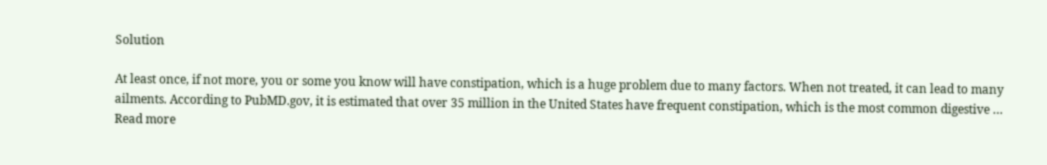Solution

At least once, if not more, you or some you know will have constipation, which is a huge problem due to many factors. When not treated, it can lead to many ailments. According to PubMD.gov, it is estimated that over 35 million in the United States have frequent constipation, which is the most common digestive … Read more